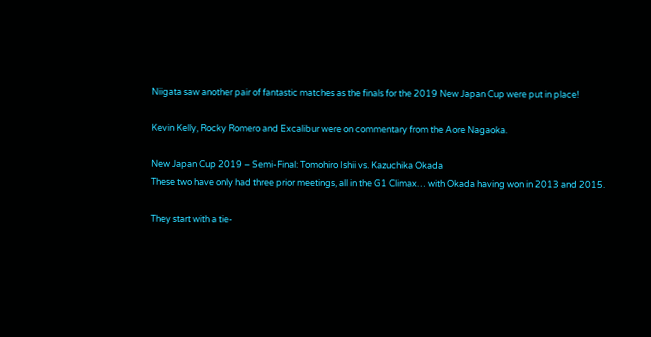Niigata saw another pair of fantastic matches as the finals for the 2019 New Japan Cup were put in place!

Kevin Kelly, Rocky Romero and Excalibur were on commentary from the Aore Nagaoka.

New Japan Cup 2019 – Semi-Final: Tomohiro Ishii vs. Kazuchika Okada
These two have only had three prior meetings, all in the G1 Climax… with Okada having won in 2013 and 2015.

They start with a tie-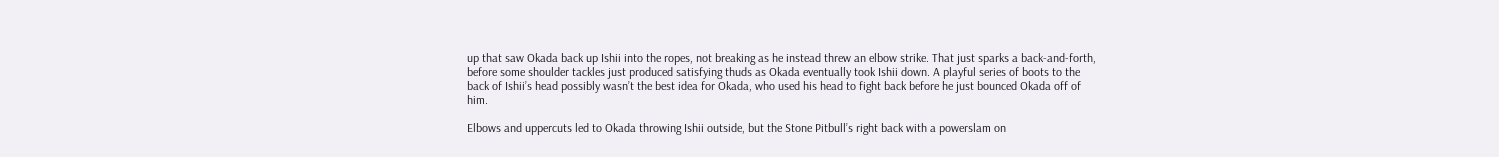up that saw Okada back up Ishii into the ropes, not breaking as he instead threw an elbow strike. That just sparks a back-and-forth, before some shoulder tackles just produced satisfying thuds as Okada eventually took Ishii down. A playful series of boots to the back of Ishii’s head possibly wasn’t the best idea for Okada, who used his head to fight back before he just bounced Okada off of him.

Elbows and uppercuts led to Okada throwing Ishii outside, but the Stone Pitbull’s right back with a powerslam on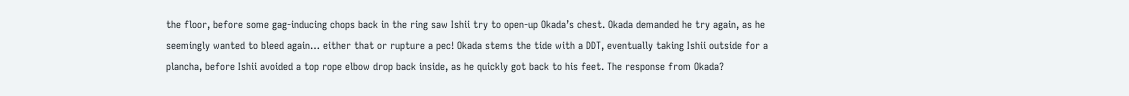the floor, before some gag-inducing chops back in the ring saw Ishii try to open-up Okada’s chest. Okada demanded he try again, as he seemingly wanted to bleed again… either that or rupture a pec! Okada stems the tide with a DDT, eventually taking Ishii outside for a plancha, before Ishii avoided a top rope elbow drop back inside, as he quickly got back to his feet. The response from Okada?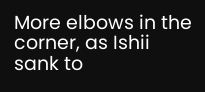More elbows in the corner, as Ishii sank to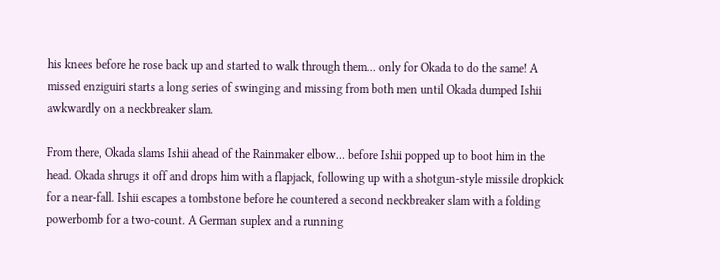his knees before he rose back up and started to walk through them… only for Okada to do the same! A missed enziguiri starts a long series of swinging and missing from both men until Okada dumped Ishii awkwardly on a neckbreaker slam.

From there, Okada slams Ishii ahead of the Rainmaker elbow… before Ishii popped up to boot him in the head. Okada shrugs it off and drops him with a flapjack, following up with a shotgun-style missile dropkick for a near-fall. Ishii escapes a tombstone before he countered a second neckbreaker slam with a folding powerbomb for a two-count. A German suplex and a running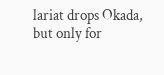lariat drops Okada, but only for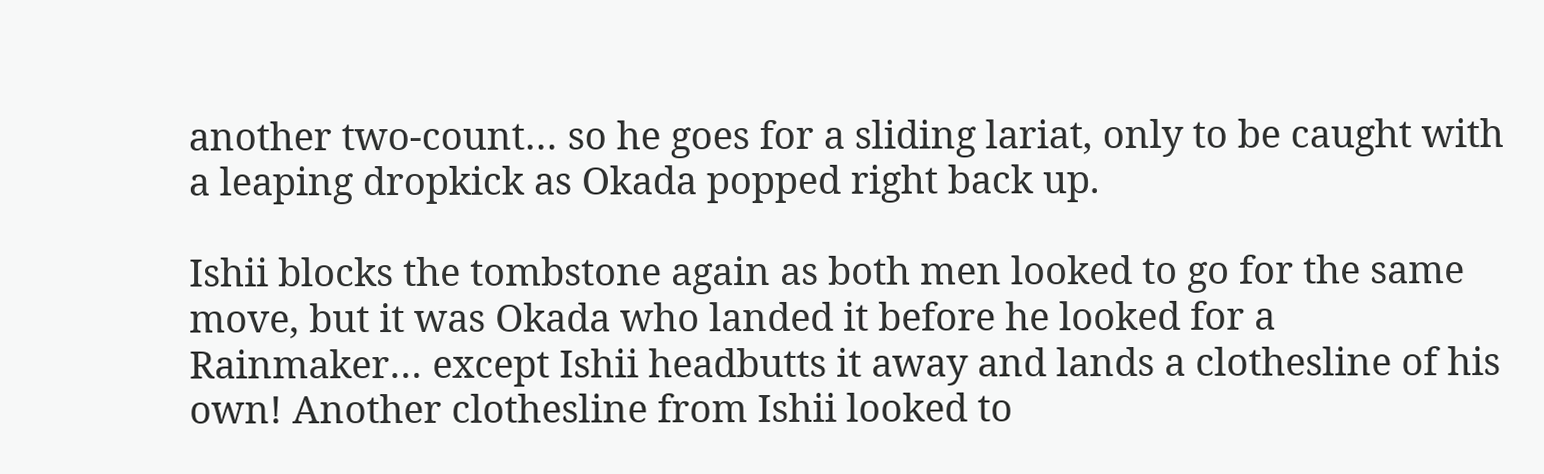another two-count… so he goes for a sliding lariat, only to be caught with a leaping dropkick as Okada popped right back up.

Ishii blocks the tombstone again as both men looked to go for the same move, but it was Okada who landed it before he looked for a Rainmaker… except Ishii headbutts it away and lands a clothesline of his own! Another clothesline from Ishii looked to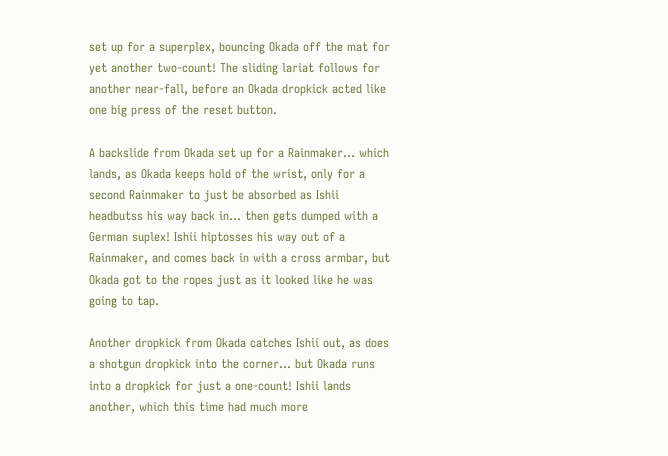set up for a superplex, bouncing Okada off the mat for yet another two-count! The sliding lariat follows for another near-fall, before an Okada dropkick acted like one big press of the reset button.

A backslide from Okada set up for a Rainmaker… which lands, as Okada keeps hold of the wrist, only for a second Rainmaker to just be absorbed as Ishii headbutss his way back in… then gets dumped with a German suplex! Ishii hiptosses his way out of a Rainmaker, and comes back in with a cross armbar, but Okada got to the ropes just as it looked like he was going to tap.

Another dropkick from Okada catches Ishii out, as does a shotgun dropkick into the corner… but Okada runs into a dropkick for just a one-count! Ishii lands another, which this time had much more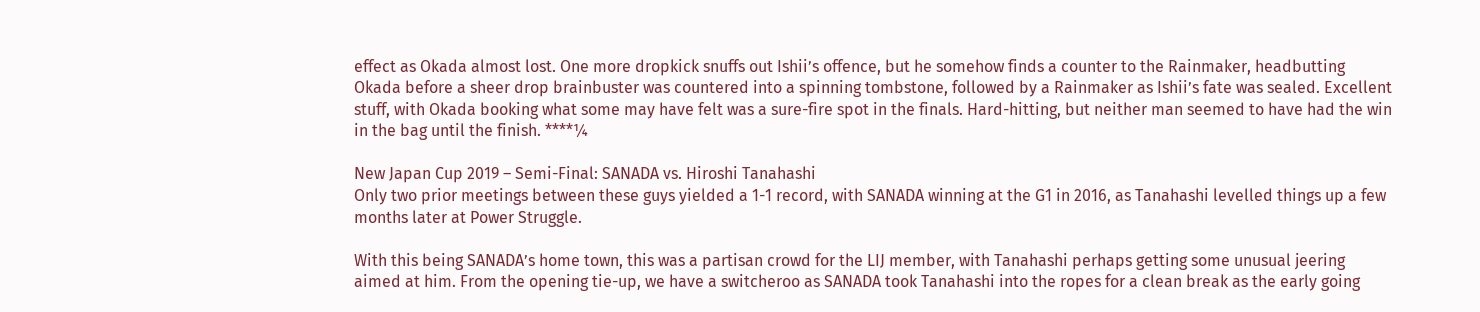effect as Okada almost lost. One more dropkick snuffs out Ishii’s offence, but he somehow finds a counter to the Rainmaker, headbutting Okada before a sheer drop brainbuster was countered into a spinning tombstone, followed by a Rainmaker as Ishii’s fate was sealed. Excellent stuff, with Okada booking what some may have felt was a sure-fire spot in the finals. Hard-hitting, but neither man seemed to have had the win in the bag until the finish. ****¼

New Japan Cup 2019 – Semi-Final: SANADA vs. Hiroshi Tanahashi
Only two prior meetings between these guys yielded a 1-1 record, with SANADA winning at the G1 in 2016, as Tanahashi levelled things up a few months later at Power Struggle.

With this being SANADA’s home town, this was a partisan crowd for the LIJ member, with Tanahashi perhaps getting some unusual jeering aimed at him. From the opening tie-up, we have a switcheroo as SANADA took Tanahashi into the ropes for a clean break as the early going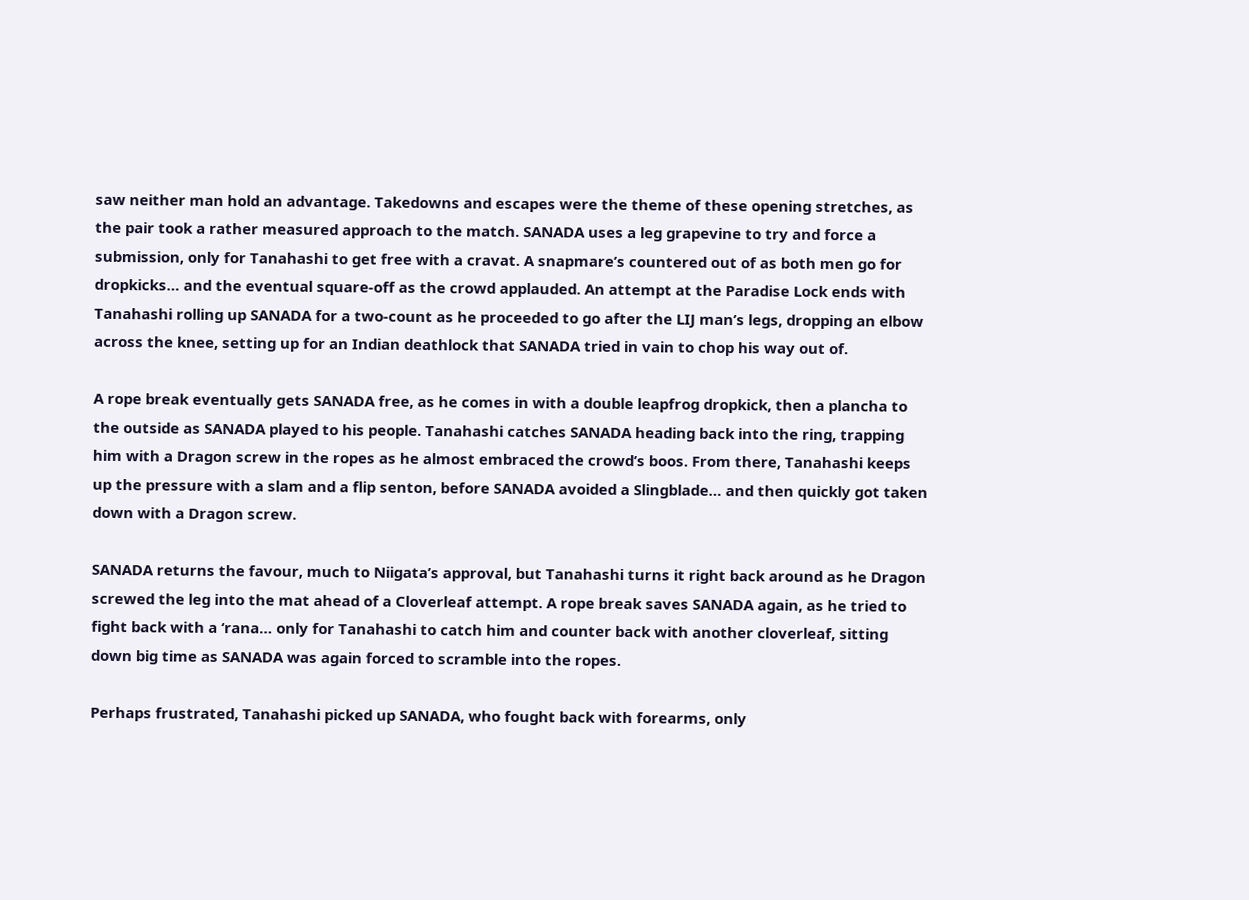saw neither man hold an advantage. Takedowns and escapes were the theme of these opening stretches, as the pair took a rather measured approach to the match. SANADA uses a leg grapevine to try and force a submission, only for Tanahashi to get free with a cravat. A snapmare’s countered out of as both men go for dropkicks… and the eventual square-off as the crowd applauded. An attempt at the Paradise Lock ends with Tanahashi rolling up SANADA for a two-count as he proceeded to go after the LIJ man’s legs, dropping an elbow across the knee, setting up for an Indian deathlock that SANADA tried in vain to chop his way out of.

A rope break eventually gets SANADA free, as he comes in with a double leapfrog dropkick, then a plancha to the outside as SANADA played to his people. Tanahashi catches SANADA heading back into the ring, trapping him with a Dragon screw in the ropes as he almost embraced the crowd’s boos. From there, Tanahashi keeps up the pressure with a slam and a flip senton, before SANADA avoided a Slingblade… and then quickly got taken down with a Dragon screw.

SANADA returns the favour, much to Niigata’s approval, but Tanahashi turns it right back around as he Dragon screwed the leg into the mat ahead of a Cloverleaf attempt. A rope break saves SANADA again, as he tried to fight back with a ‘rana… only for Tanahashi to catch him and counter back with another cloverleaf, sitting down big time as SANADA was again forced to scramble into the ropes.

Perhaps frustrated, Tanahashi picked up SANADA, who fought back with forearms, only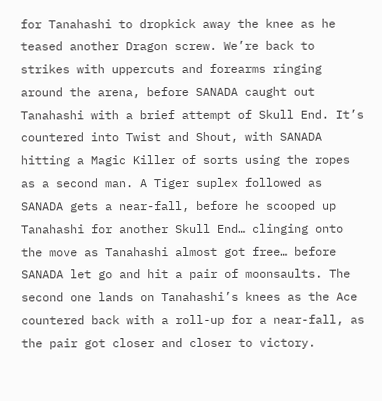for Tanahashi to dropkick away the knee as he teased another Dragon screw. We’re back to strikes with uppercuts and forearms ringing around the arena, before SANADA caught out Tanahashi with a brief attempt of Skull End. It’s countered into Twist and Shout, with SANADA hitting a Magic Killer of sorts using the ropes as a second man. A Tiger suplex followed as SANADA gets a near-fall, before he scooped up Tanahashi for another Skull End… clinging onto the move as Tanahashi almost got free… before SANADA let go and hit a pair of moonsaults. The second one lands on Tanahashi’s knees as the Ace countered back with a roll-up for a near-fall, as the pair got closer and closer to victory.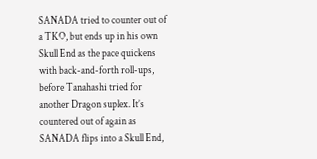SANADA tried to counter out of a TKO, but ends up in his own Skull End as the pace quickens with back-and-forth roll-ups, before Tanahashi tried for another Dragon suplex. It’s countered out of again as SANADA flips into a Skull End,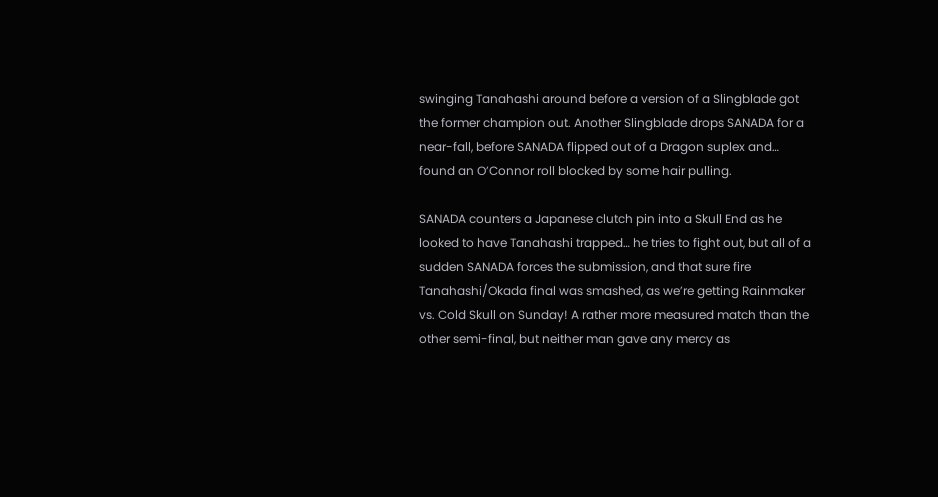swinging Tanahashi around before a version of a Slingblade got the former champion out. Another Slingblade drops SANADA for a near-fall, before SANADA flipped out of a Dragon suplex and… found an O’Connor roll blocked by some hair pulling.

SANADA counters a Japanese clutch pin into a Skull End as he looked to have Tanahashi trapped… he tries to fight out, but all of a sudden SANADA forces the submission, and that sure fire Tanahashi/Okada final was smashed, as we’re getting Rainmaker vs. Cold Skull on Sunday! A rather more measured match than the other semi-final, but neither man gave any mercy as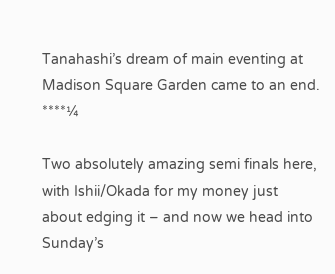Tanahashi’s dream of main eventing at Madison Square Garden came to an end. ****¼

Two absolutely amazing semi finals here, with Ishii/Okada for my money just about edging it – and now we head into Sunday’s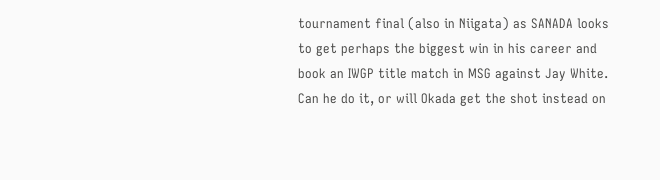tournament final (also in Niigata) as SANADA looks to get perhaps the biggest win in his career and book an IWGP title match in MSG against Jay White. Can he do it, or will Okada get the shot instead on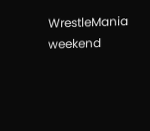WrestleMania weekend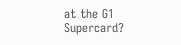at the G1 Supercard?